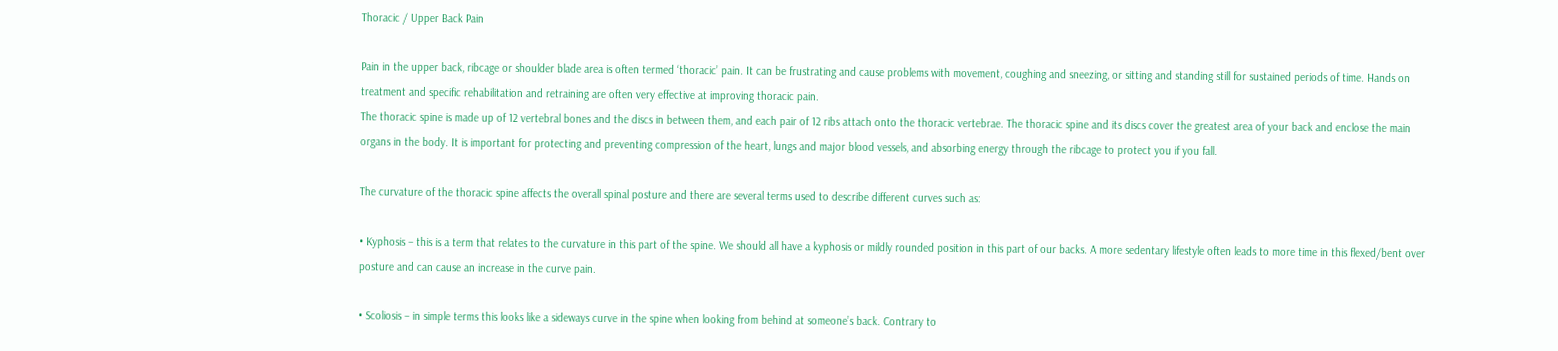Thoracic / Upper Back Pain

Pain in the upper back, ribcage or shoulder blade area is often termed ‘thoracic’ pain. It can be frustrating and cause problems with movement, coughing and sneezing, or sitting and standing still for sustained periods of time. Hands on treatment and specific rehabilitation and retraining are often very effective at improving thoracic pain.
The thoracic spine is made up of 12 vertebral bones and the discs in between them, and each pair of 12 ribs attach onto the thoracic vertebrae. The thoracic spine and its discs cover the greatest area of your back and enclose the main organs in the body. It is important for protecting and preventing compression of the heart, lungs and major blood vessels, and absorbing energy through the ribcage to protect you if you fall.

The curvature of the thoracic spine affects the overall spinal posture and there are several terms used to describe different curves such as:

• Kyphosis – this is a term that relates to the curvature in this part of the spine. We should all have a kyphosis or mildly rounded position in this part of our backs. A more sedentary lifestyle often leads to more time in this flexed/bent over posture and can cause an increase in the curve pain.

• Scoliosis – in simple terms this looks like a sideways curve in the spine when looking from behind at someone’s back. Contrary to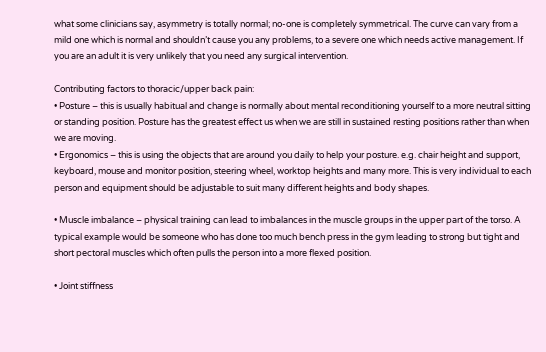what some clinicians say, asymmetry is totally normal; no-one is completely symmetrical. The curve can vary from a mild one which is normal and shouldn’t cause you any problems, to a severe one which needs active management. If you are an adult it is very unlikely that you need any surgical intervention.

Contributing factors to thoracic/upper back pain:
• Posture – this is usually habitual and change is normally about mental reconditioning yourself to a more neutral sitting or standing position. Posture has the greatest effect us when we are still in sustained resting positions rather than when we are moving.
• Ergonomics – this is using the objects that are around you daily to help your posture. e.g. chair height and support, keyboard, mouse and monitor position, steering wheel, worktop heights and many more. This is very individual to each person and equipment should be adjustable to suit many different heights and body shapes.

• Muscle imbalance – physical training can lead to imbalances in the muscle groups in the upper part of the torso. A typical example would be someone who has done too much bench press in the gym leading to strong but tight and short pectoral muscles which often pulls the person into a more flexed position.

• Joint stiffness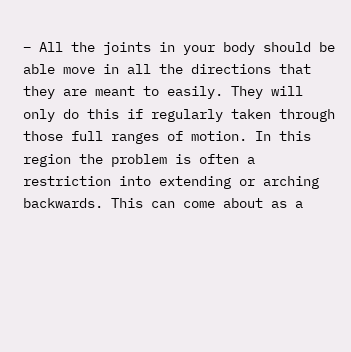– All the joints in your body should be able move in all the directions that they are meant to easily. They will only do this if regularly taken through those full ranges of motion. In this region the problem is often a restriction into extending or arching backwards. This can come about as a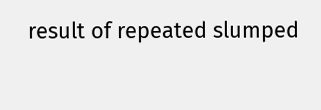result of repeated slumped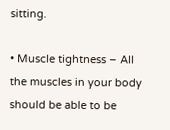sitting.

• Muscle tightness – All the muscles in your body should be able to be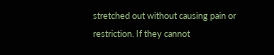stretched out without causing pain or restriction. If they cannot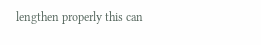lengthen properly this can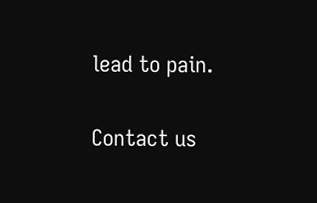lead to pain.

Contact us